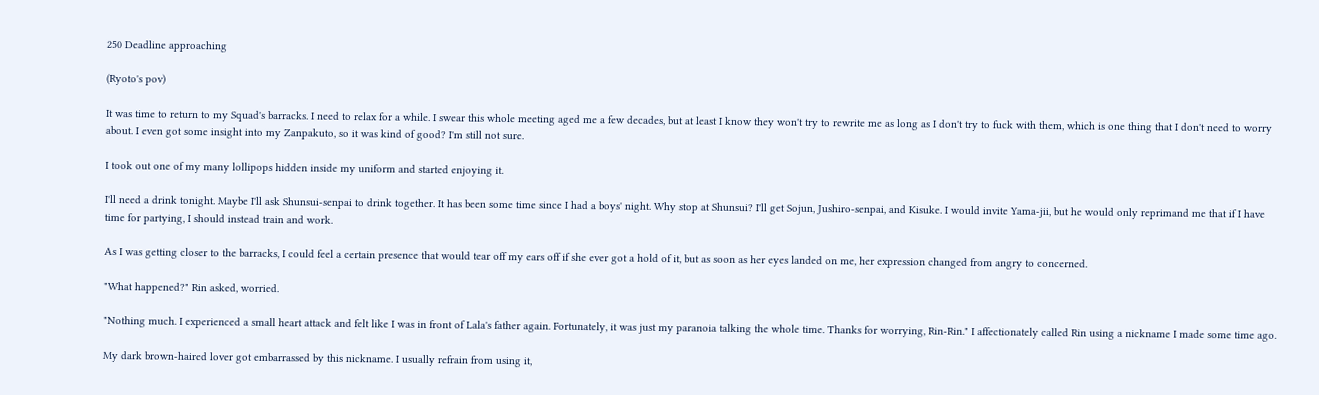250 Deadline approaching

(Ryoto's pov)

It was time to return to my Squad's barracks. I need to relax for a while. I swear this whole meeting aged me a few decades, but at least I know they won't try to rewrite me as long as I don't try to fuck with them, which is one thing that I don't need to worry about. I even got some insight into my Zanpakuto, so it was kind of good? I'm still not sure.

I took out one of my many lollipops hidden inside my uniform and started enjoying it.

I'll need a drink tonight. Maybe I'll ask Shunsui-senpai to drink together. It has been some time since I had a boys' night. Why stop at Shunsui? I'll get Sojun, Jushiro-senpai, and Kisuke. I would invite Yama-jii, but he would only reprimand me that if I have time for partying, I should instead train and work.

As I was getting closer to the barracks, I could feel a certain presence that would tear off my ears off if she ever got a hold of it, but as soon as her eyes landed on me, her expression changed from angry to concerned.

"What happened?" Rin asked, worried.

"Nothing much. I experienced a small heart attack and felt like I was in front of Lala's father again. Fortunately, it was just my paranoia talking the whole time. Thanks for worrying, Rin-Rin." I affectionately called Rin using a nickname I made some time ago.

My dark brown-haired lover got embarrassed by this nickname. I usually refrain from using it,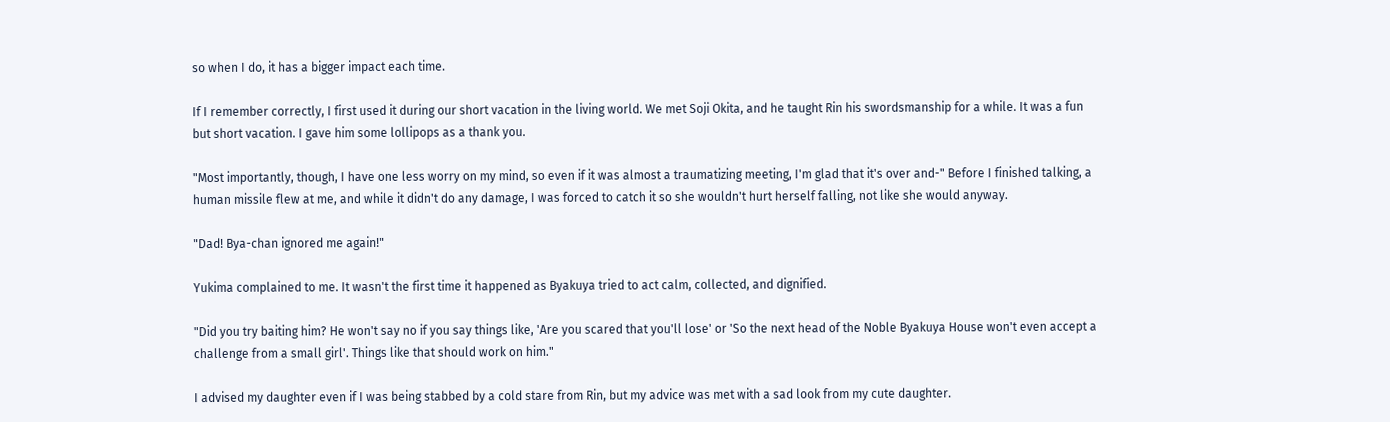so when I do, it has a bigger impact each time.

If I remember correctly, I first used it during our short vacation in the living world. We met Soji Okita, and he taught Rin his swordsmanship for a while. It was a fun but short vacation. I gave him some lollipops as a thank you.

"Most importantly, though, I have one less worry on my mind, so even if it was almost a traumatizing meeting, I'm glad that it's over and-" Before I finished talking, a human missile flew at me, and while it didn't do any damage, I was forced to catch it so she wouldn't hurt herself falling, not like she would anyway.

"Dad! Bya-chan ignored me again!"

Yukima complained to me. It wasn't the first time it happened as Byakuya tried to act calm, collected, and dignified.

"Did you try baiting him? He won't say no if you say things like, 'Are you scared that you'll lose' or 'So the next head of the Noble Byakuya House won't even accept a challenge from a small girl'. Things like that should work on him."

I advised my daughter even if I was being stabbed by a cold stare from Rin, but my advice was met with a sad look from my cute daughter.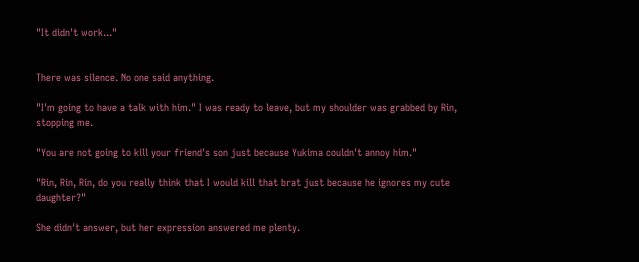"It didn't work..."


There was silence. No one said anything.

"I'm going to have a talk with him." I was ready to leave, but my shoulder was grabbed by Rin, stopping me.

"You are not going to kill your friend's son just because Yukima couldn't annoy him."

"Rin, Rin, Rin, do you really think that I would kill that brat just because he ignores my cute daughter?"

She didn't answer, but her expression answered me plenty.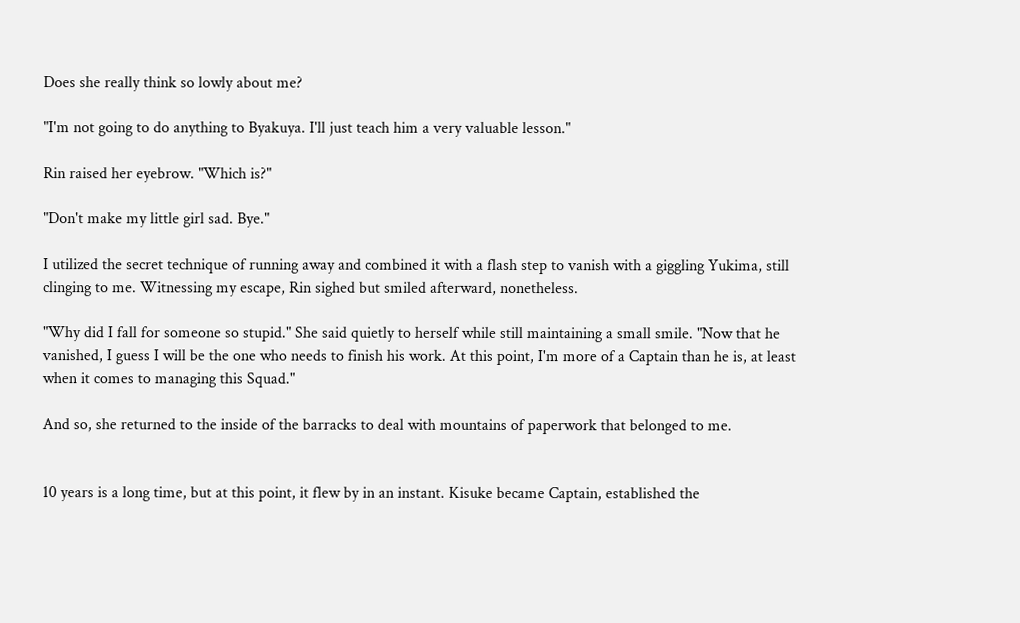Does she really think so lowly about me?

"I'm not going to do anything to Byakuya. I'll just teach him a very valuable lesson."

Rin raised her eyebrow. "Which is?"

"Don't make my little girl sad. Bye."

I utilized the secret technique of running away and combined it with a flash step to vanish with a giggling Yukima, still clinging to me. Witnessing my escape, Rin sighed but smiled afterward, nonetheless.

"Why did I fall for someone so stupid." She said quietly to herself while still maintaining a small smile. "Now that he vanished, I guess I will be the one who needs to finish his work. At this point, I'm more of a Captain than he is, at least when it comes to managing this Squad."

And so, she returned to the inside of the barracks to deal with mountains of paperwork that belonged to me.


10 years is a long time, but at this point, it flew by in an instant. Kisuke became Captain, established the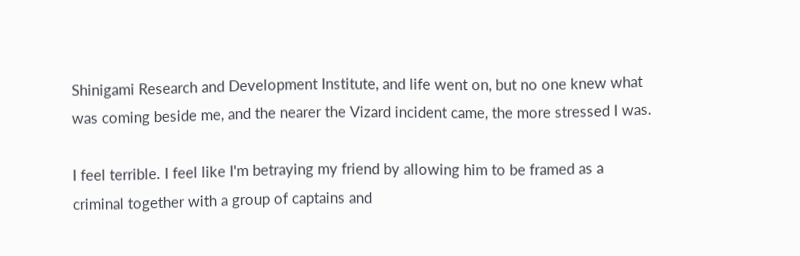Shinigami Research and Development Institute, and life went on, but no one knew what was coming beside me, and the nearer the Vizard incident came, the more stressed I was.

I feel terrible. I feel like I'm betraying my friend by allowing him to be framed as a criminal together with a group of captains and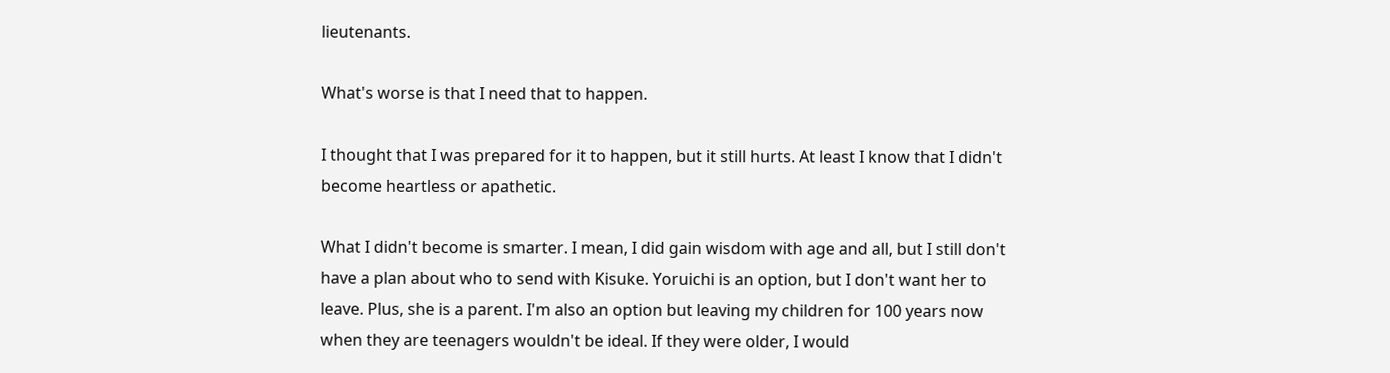lieutenants.

What's worse is that I need that to happen.

I thought that I was prepared for it to happen, but it still hurts. At least I know that I didn't become heartless or apathetic.

What I didn't become is smarter. I mean, I did gain wisdom with age and all, but I still don't have a plan about who to send with Kisuke. Yoruichi is an option, but I don't want her to leave. Plus, she is a parent. I'm also an option but leaving my children for 100 years now when they are teenagers wouldn't be ideal. If they were older, I would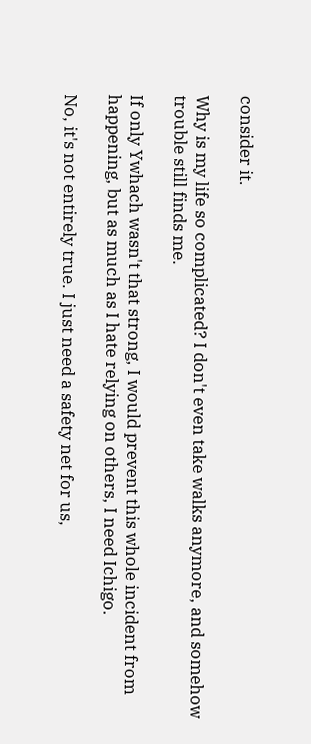consider it.

Why is my life so complicated? I don't even take walks anymore, and somehow trouble still finds me.

If only Ywhach wasn't that strong, I would prevent this whole incident from happening, but as much as I hate relying on others, I need Ichigo.

No, it's not entirely true. I just need a safety net for us,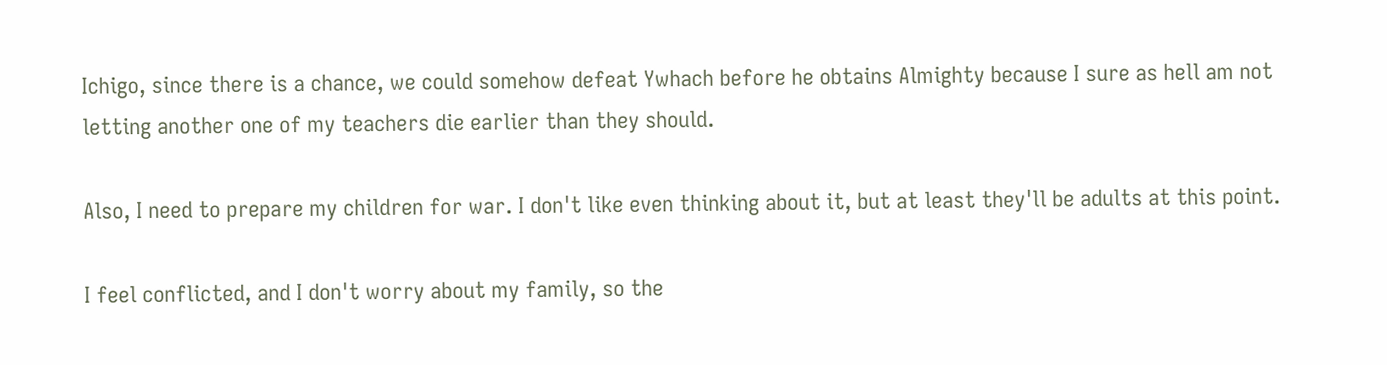Ichigo, since there is a chance, we could somehow defeat Ywhach before he obtains Almighty because I sure as hell am not letting another one of my teachers die earlier than they should.

Also, I need to prepare my children for war. I don't like even thinking about it, but at least they'll be adults at this point.

I feel conflicted, and I don't worry about my family, so the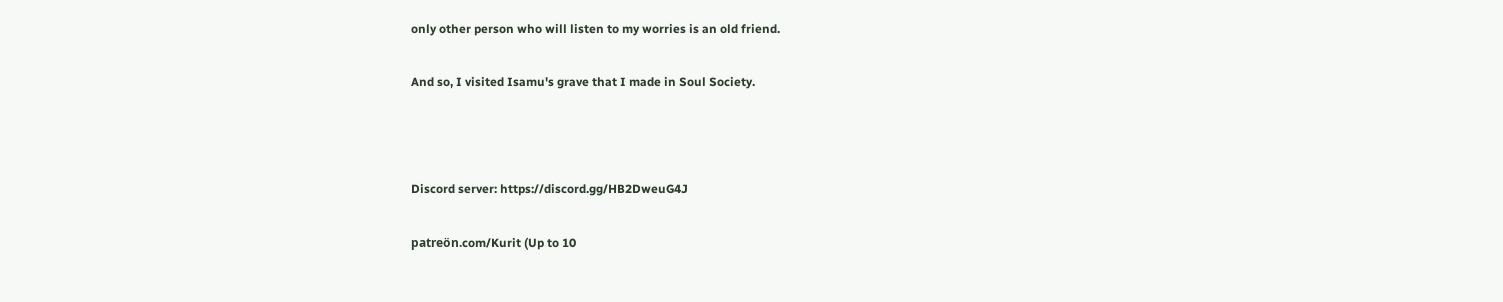only other person who will listen to my worries is an old friend.

And so, I visited Isamu's grave that I made in Soul Society.



Discord server: https://discord.gg/HB2DweuG4J

patreön.com/Kurit (Up to 10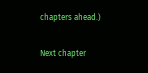chapters ahead.)

Next chapter